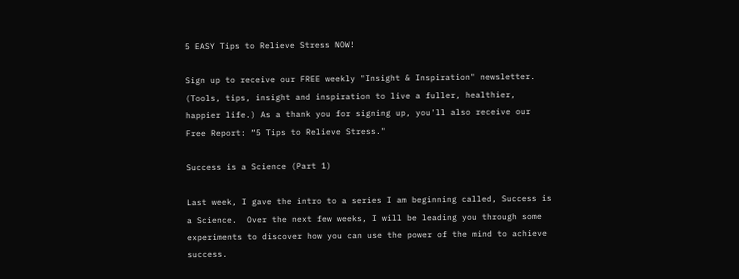5 EASY Tips to Relieve Stress NOW!

Sign up to receive our FREE weekly "Insight & Inspiration" newsletter. (Tools, tips, insight and inspiration to live a fuller, healthier, happier life.) As a thank you for signing up, you'll also receive our Free Report: “5 Tips to Relieve Stress."

Success is a Science (Part 1)

Last week, I gave the intro to a series I am beginning called, Success is a Science.  Over the next few weeks, I will be leading you through some experiments to discover how you can use the power of the mind to achieve success.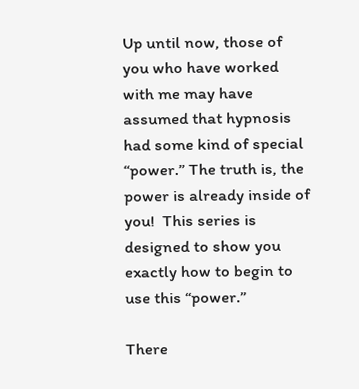Up until now, those of you who have worked with me may have assumed that hypnosis had some kind of special “power.” The truth is, the power is already inside of you!  This series is designed to show you exactly how to begin to use this “power.”

There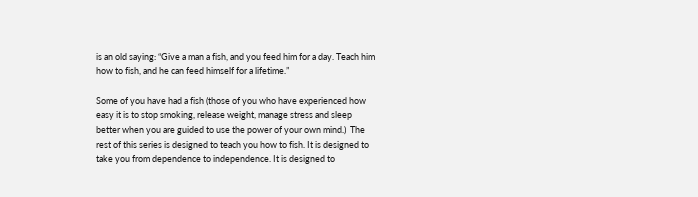is an old saying: “Give a man a fish, and you feed him for a day. Teach him how to fish, and he can feed himself for a lifetime.”

Some of you have had a fish (those of you who have experienced how easy it is to stop smoking, release weight, manage stress and sleep better when you are guided to use the power of your own mind.)  The rest of this series is designed to teach you how to fish. It is designed to take you from dependence to independence. It is designed to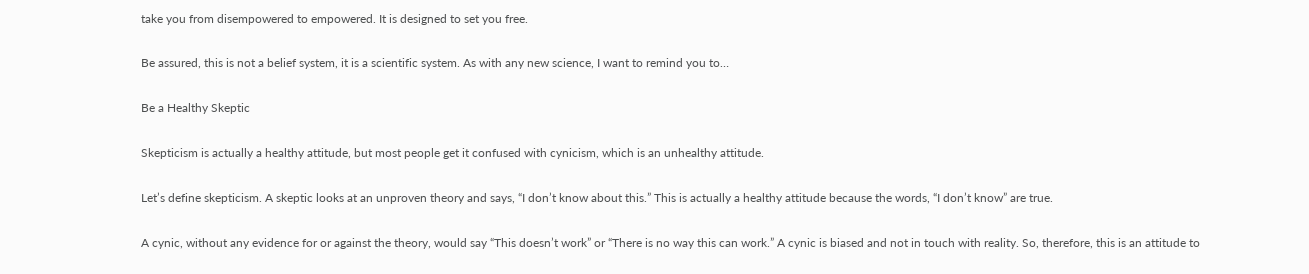take you from disempowered to empowered. It is designed to set you free.

Be assured, this is not a belief system, it is a scientific system. As with any new science, I want to remind you to…

Be a Healthy Skeptic

Skepticism is actually a healthy attitude, but most people get it confused with cynicism, which is an unhealthy attitude.

Let’s define skepticism. A skeptic looks at an unproven theory and says, “I don’t know about this.” This is actually a healthy attitude because the words, “I don’t know” are true.

A cynic, without any evidence for or against the theory, would say “This doesn’t work” or “There is no way this can work.” A cynic is biased and not in touch with reality. So, therefore, this is an attitude to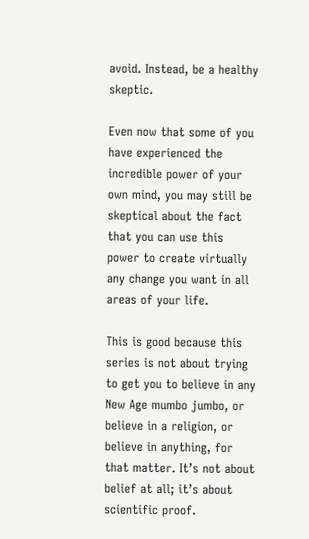avoid. Instead, be a healthy skeptic.

Even now that some of you have experienced the incredible power of your own mind, you may still be skeptical about the fact that you can use this power to create virtually any change you want in all areas of your life.

This is good because this series is not about trying to get you to believe in any New Age mumbo jumbo, or believe in a religion, or believe in anything, for that matter. It’s not about belief at all; it’s about scientific proof.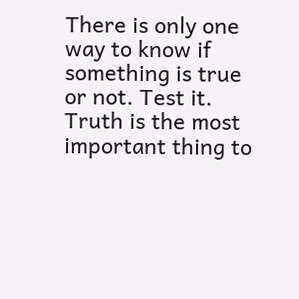There is only one way to know if something is true or not. Test it.  Truth is the most important thing to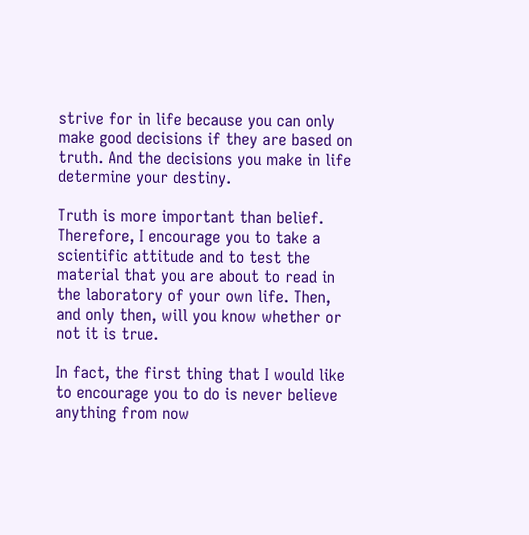strive for in life because you can only make good decisions if they are based on truth. And the decisions you make in life determine your destiny.

Truth is more important than belief. Therefore, I encourage you to take a scientific attitude and to test the material that you are about to read in the laboratory of your own life. Then, and only then, will you know whether or not it is true.

In fact, the first thing that I would like to encourage you to do is never believe anything from now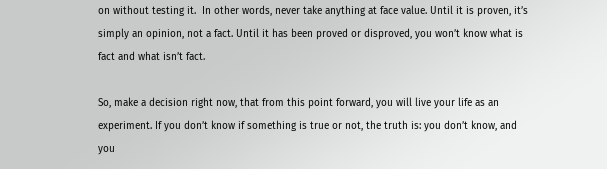on without testing it.  In other words, never take anything at face value. Until it is proven, it’s simply an opinion, not a fact. Until it has been proved or disproved, you won’t know what is fact and what isn’t fact.

So, make a decision right now, that from this point forward, you will live your life as an experiment. If you don’t know if something is true or not, the truth is: you don’t know, and you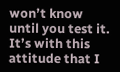won’t know until you test it. It’s with this attitude that I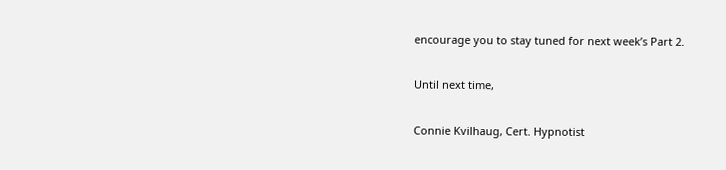encourage you to stay tuned for next week’s Part 2.

Until next time,

Connie Kvilhaug, Cert. Hypnotist